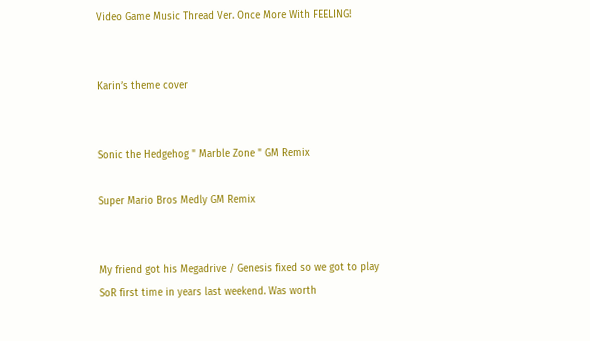Video Game Music Thread Ver. Once More With FEELING!


Karin’s theme cover


Sonic the Hedgehog " Marble Zone " GM Remix

Super Mario Bros Medly GM Remix


My friend got his Megadrive / Genesis fixed so we got to play SoR first time in years last weekend. Was worth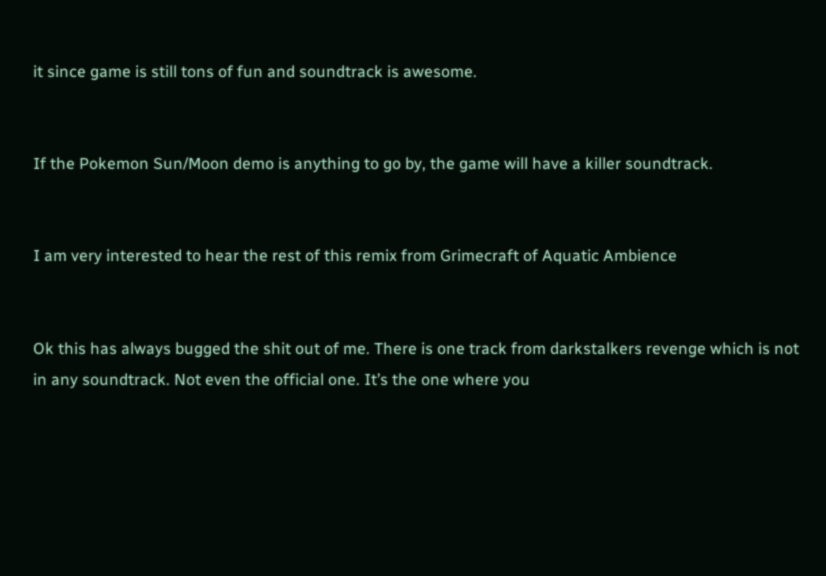it since game is still tons of fun and soundtrack is awesome.


If the Pokemon Sun/Moon demo is anything to go by, the game will have a killer soundtrack.


I am very interested to hear the rest of this remix from Grimecraft of Aquatic Ambience


Ok this has always bugged the shit out of me. There is one track from darkstalkers revenge which is not in any soundtrack. Not even the official one. It’s the one where you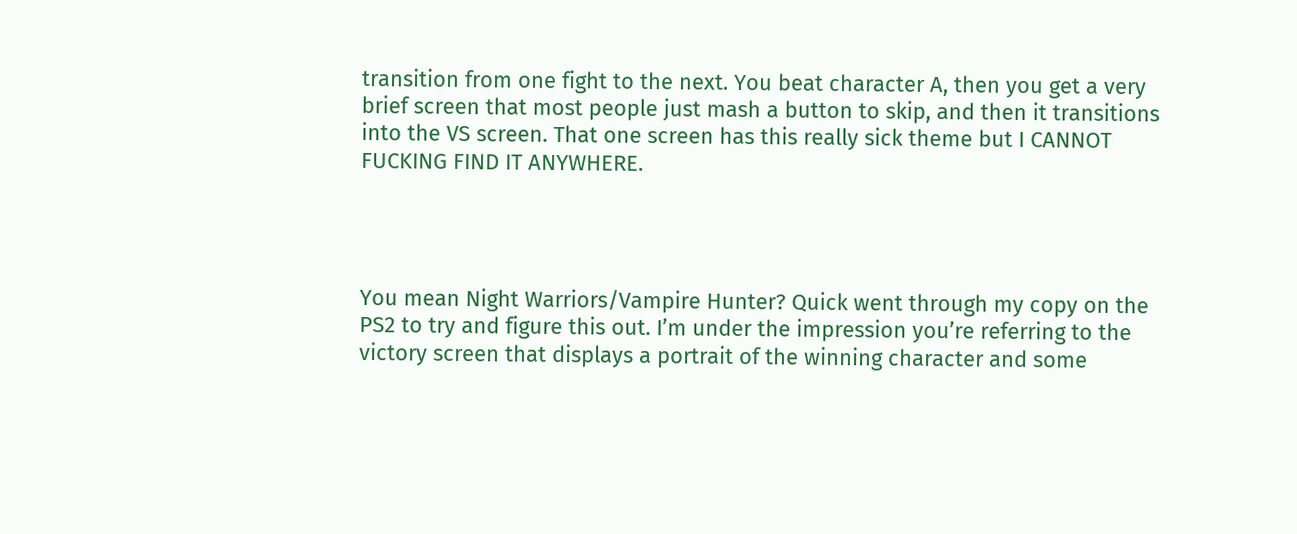transition from one fight to the next. You beat character A, then you get a very brief screen that most people just mash a button to skip, and then it transitions into the VS screen. That one screen has this really sick theme but I CANNOT FUCKING FIND IT ANYWHERE.




You mean Night Warriors/Vampire Hunter? Quick went through my copy on the PS2 to try and figure this out. I’m under the impression you’re referring to the victory screen that displays a portrait of the winning character and some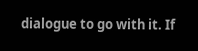dialogue to go with it. If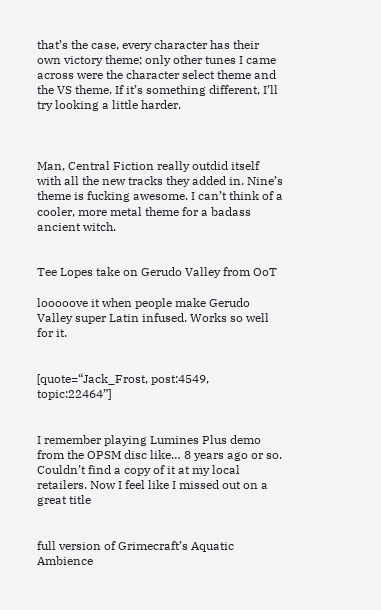that’s the case, every character has their own victory theme; only other tunes I came across were the character select theme and the VS theme. If it’s something different, I’ll try looking a little harder.



Man, Central Fiction really outdid itself with all the new tracks they added in. Nine’s theme is fucking awesome. I can’t think of a cooler, more metal theme for a badass ancient witch.


Tee Lopes take on Gerudo Valley from OoT

looooove it when people make Gerudo Valley super Latin infused. Works so well for it.


[quote=“Jack_Frost, post:4549, topic:22464”]


I remember playing Lumines Plus demo from the OPSM disc like… 8 years ago or so. Couldn’t find a copy of it at my local retailers. Now I feel like I missed out on a great title


full version of Grimecraft’s Aquatic Ambience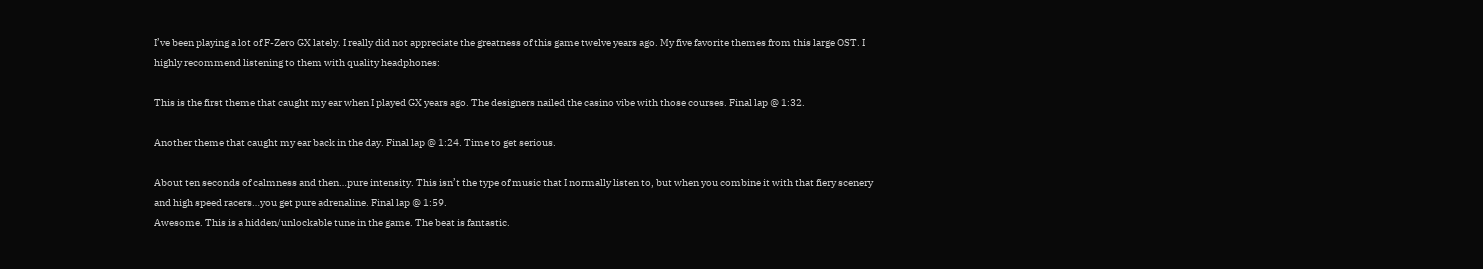I’ve been playing a lot of F-Zero GX lately. I really did not appreciate the greatness of this game twelve years ago. My five favorite themes from this large OST. I highly recommend listening to them with quality headphones:

This is the first theme that caught my ear when I played GX years ago. The designers nailed the casino vibe with those courses. Final lap @ 1:32.

Another theme that caught my ear back in the day. Final lap @ 1:24. Time to get serious.

About ten seconds of calmness and then…pure intensity. This isn’t the type of music that I normally listen to, but when you combine it with that fiery scenery and high speed racers…you get pure adrenaline. Final lap @ 1:59.
Awesome. This is a hidden/unlockable tune in the game. The beat is fantastic.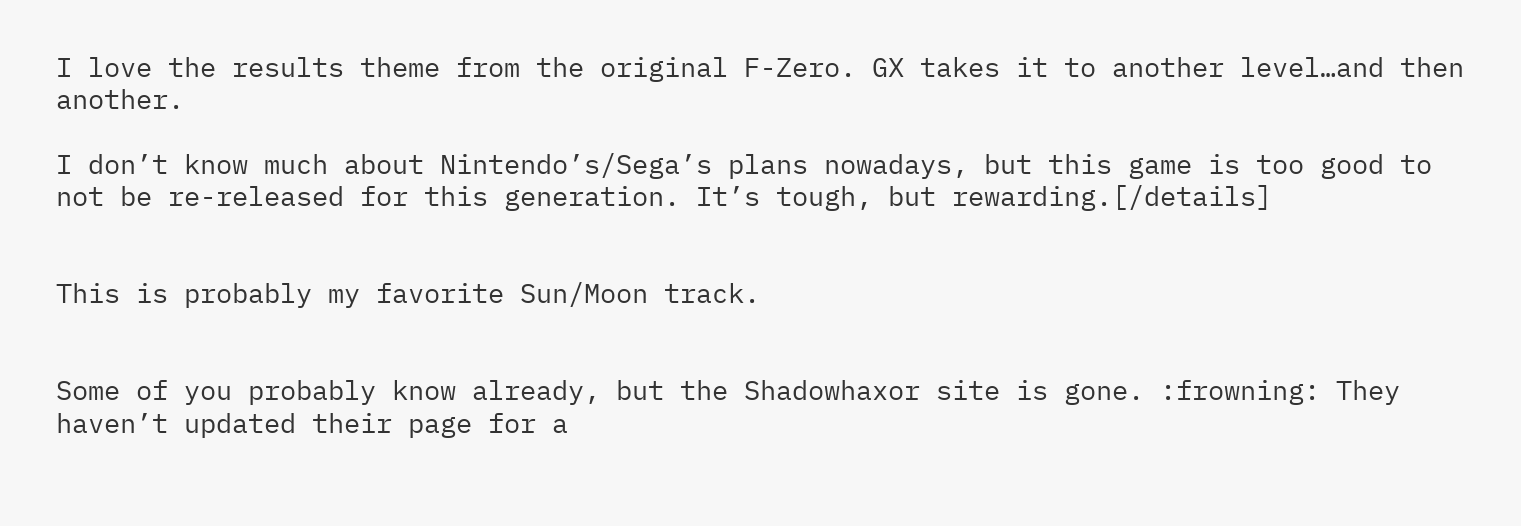I love the results theme from the original F-Zero. GX takes it to another level…and then another.

I don’t know much about Nintendo’s/Sega’s plans nowadays, but this game is too good to not be re-released for this generation. It’s tough, but rewarding.[/details]


This is probably my favorite Sun/Moon track.


Some of you probably know already, but the Shadowhaxor site is gone. :frowning: They haven’t updated their page for a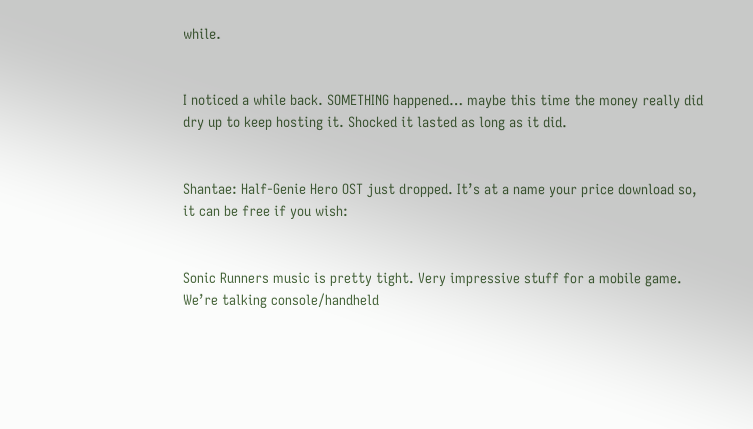while.


I noticed a while back. SOMETHING happened… maybe this time the money really did dry up to keep hosting it. Shocked it lasted as long as it did.


Shantae: Half-Genie Hero OST just dropped. It’s at a name your price download so, it can be free if you wish:


Sonic Runners music is pretty tight. Very impressive stuff for a mobile game. We’re talking console/handheld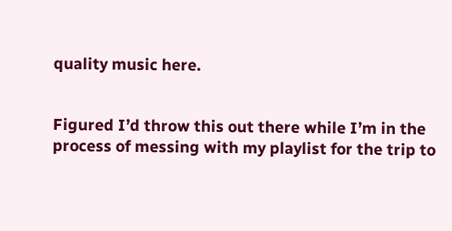quality music here.


Figured I’d throw this out there while I’m in the process of messing with my playlist for the trip to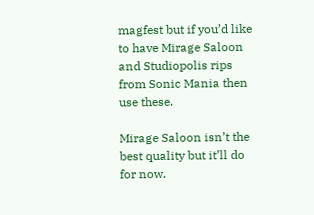magfest but if you’d like to have Mirage Saloon and Studiopolis rips from Sonic Mania then use these.

Mirage Saloon isn’t the best quality but it’ll do for now.